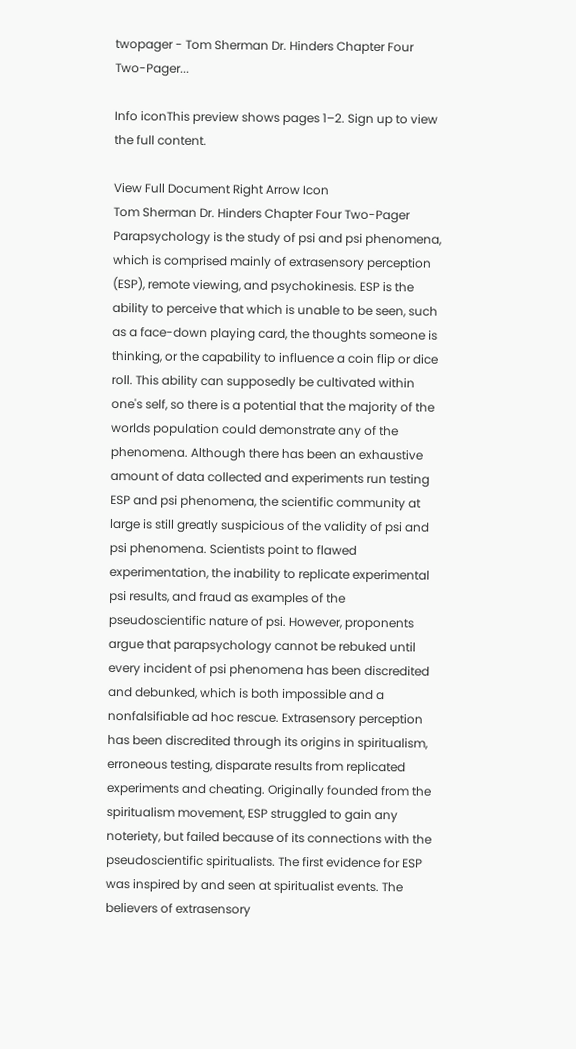twopager - Tom Sherman Dr. Hinders Chapter Four Two-Pager...

Info iconThis preview shows pages 1–2. Sign up to view the full content.

View Full Document Right Arrow Icon
Tom Sherman Dr. Hinders Chapter Four Two-Pager Parapsychology is the study of psi and psi phenomena, which is comprised mainly of extrasensory perception (ESP), remote viewing, and psychokinesis. ESP is the ability to perceive that which is unable to be seen, such as a face-down playing card, the thoughts someone is thinking, or the capability to influence a coin flip or dice roll. This ability can supposedly be cultivated within one's self, so there is a potential that the majority of the worlds population could demonstrate any of the phenomena. Although there has been an exhaustive amount of data collected and experiments run testing ESP and psi phenomena, the scientific community at large is still greatly suspicious of the validity of psi and psi phenomena. Scientists point to flawed experimentation, the inability to replicate experimental psi results, and fraud as examples of the pseudoscientific nature of psi. However, proponents argue that parapsychology cannot be rebuked until every incident of psi phenomena has been discredited and debunked, which is both impossible and a nonfalsifiable ad hoc rescue. Extrasensory perception has been discredited through its origins in spiritualism, erroneous testing, disparate results from replicated experiments and cheating. Originally founded from the spiritualism movement, ESP struggled to gain any noteriety, but failed because of its connections with the pseudoscientific spiritualists. The first evidence for ESP was inspired by and seen at spiritualist events. The believers of extrasensory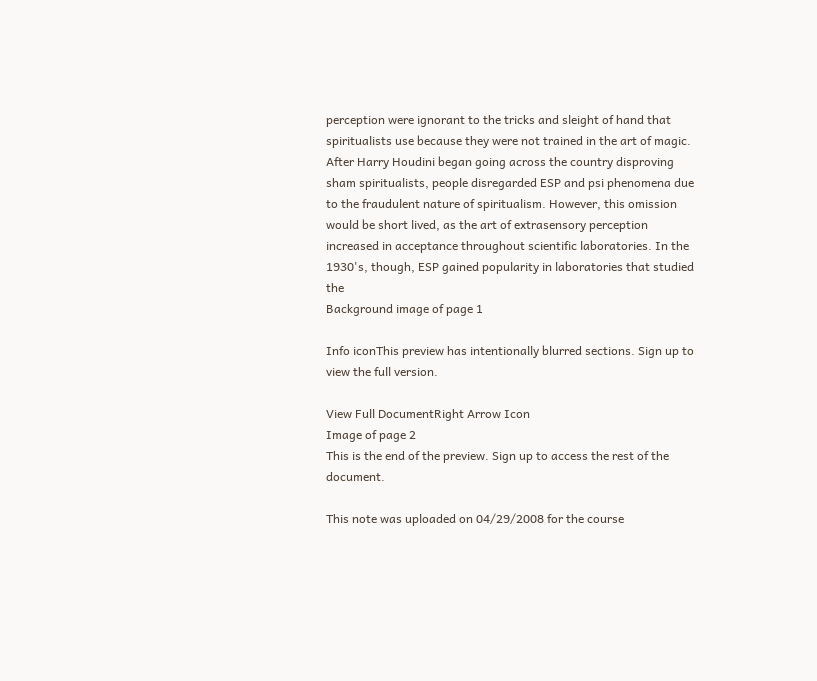perception were ignorant to the tricks and sleight of hand that spiritualists use because they were not trained in the art of magic. After Harry Houdini began going across the country disproving sham spiritualists, people disregarded ESP and psi phenomena due to the fraudulent nature of spiritualism. However, this omission would be short lived, as the art of extrasensory perception increased in acceptance throughout scientific laboratories. In the 1930's, though, ESP gained popularity in laboratories that studied the
Background image of page 1

Info iconThis preview has intentionally blurred sections. Sign up to view the full version.

View Full DocumentRight Arrow Icon
Image of page 2
This is the end of the preview. Sign up to access the rest of the document.

This note was uploaded on 04/29/2008 for the course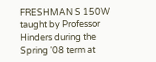FRESHMAN S 150W taught by Professor Hinders during the Spring '08 term at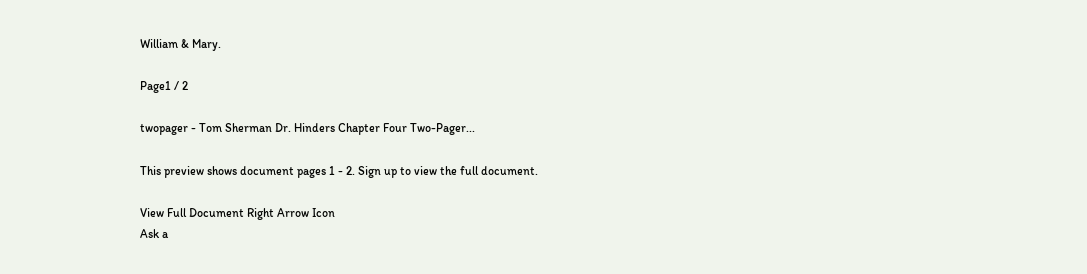William & Mary.

Page1 / 2

twopager - Tom Sherman Dr. Hinders Chapter Four Two-Pager...

This preview shows document pages 1 - 2. Sign up to view the full document.

View Full Document Right Arrow Icon
Ask a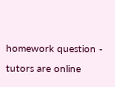homework question - tutors are online